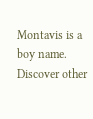Montavis is a boy name.
Discover other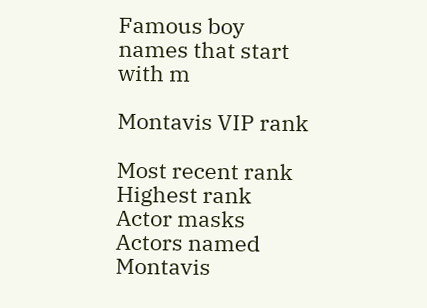Famous boy names that start with m

Montavis VIP rank

Most recent rank
Highest rank
Actor masks
Actors named Montavis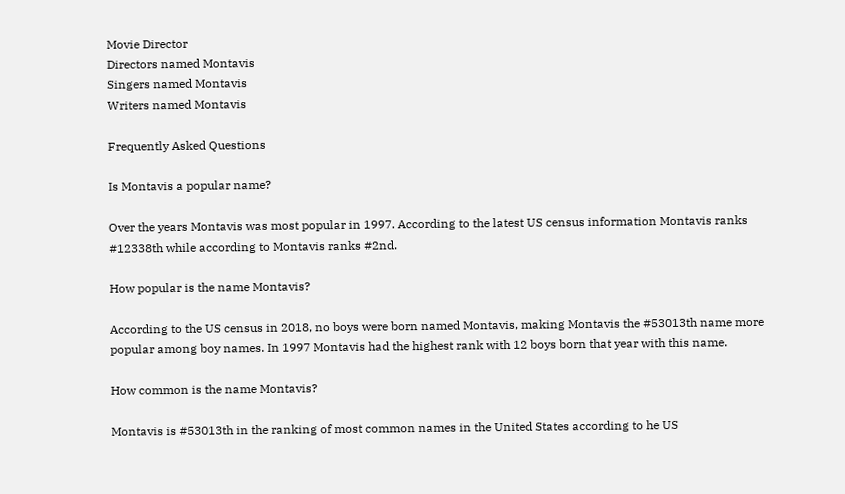Movie Director
Directors named Montavis
Singers named Montavis
Writers named Montavis

Frequently Asked Questions

Is Montavis a popular name?

Over the years Montavis was most popular in 1997. According to the latest US census information Montavis ranks #12338th while according to Montavis ranks #2nd.

How popular is the name Montavis?

According to the US census in 2018, no boys were born named Montavis, making Montavis the #53013th name more popular among boy names. In 1997 Montavis had the highest rank with 12 boys born that year with this name.

How common is the name Montavis?

Montavis is #53013th in the ranking of most common names in the United States according to he US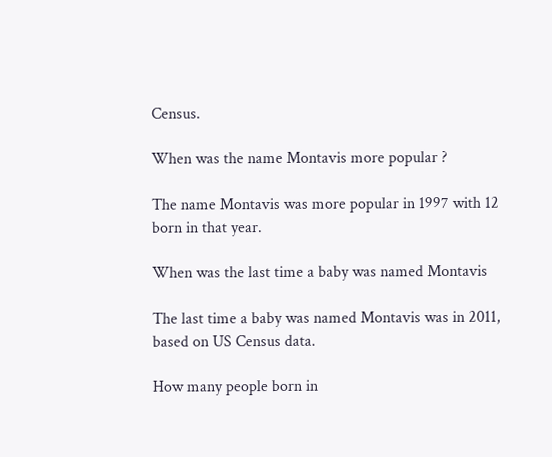Census.

When was the name Montavis more popular ?

The name Montavis was more popular in 1997 with 12 born in that year.

When was the last time a baby was named Montavis

The last time a baby was named Montavis was in 2011, based on US Census data.

How many people born in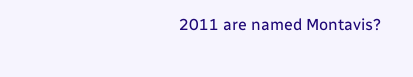2011 are named Montavis?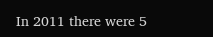In 2011 there were 5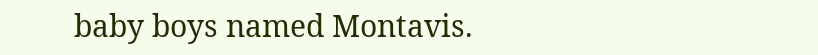baby boys named Montavis.